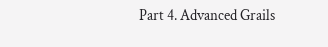Part 4. Advanced Grails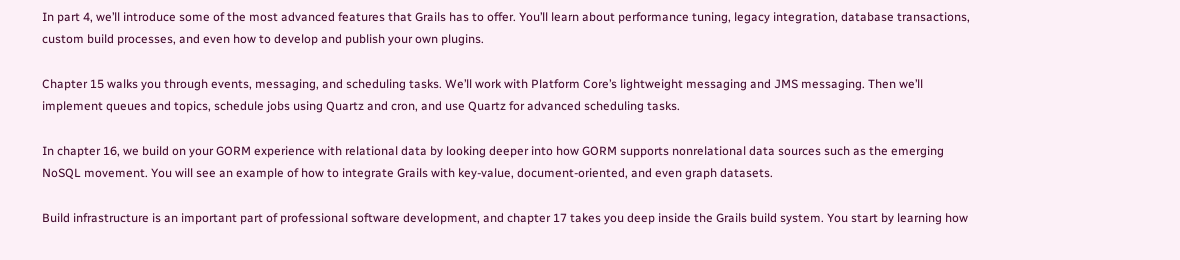In part 4, we’ll introduce some of the most advanced features that Grails has to offer. You’ll learn about performance tuning, legacy integration, database transactions, custom build processes, and even how to develop and publish your own plugins.

Chapter 15 walks you through events, messaging, and scheduling tasks. We’ll work with Platform Core’s lightweight messaging and JMS messaging. Then we’ll implement queues and topics, schedule jobs using Quartz and cron, and use Quartz for advanced scheduling tasks.

In chapter 16, we build on your GORM experience with relational data by looking deeper into how GORM supports nonrelational data sources such as the emerging NoSQL movement. You will see an example of how to integrate Grails with key-value, document-oriented, and even graph datasets.

Build infrastructure is an important part of professional software development, and chapter 17 takes you deep inside the Grails build system. You start by learning how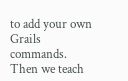to add your own Grails commands. Then we teach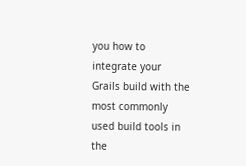you how to integrate your Grails build with the most commonly used build tools in the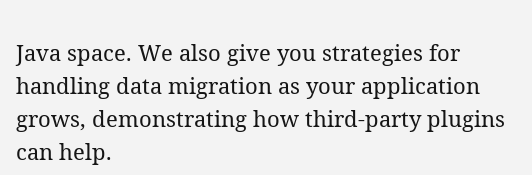Java space. We also give you strategies for handling data migration as your application grows, demonstrating how third-party plugins can help.